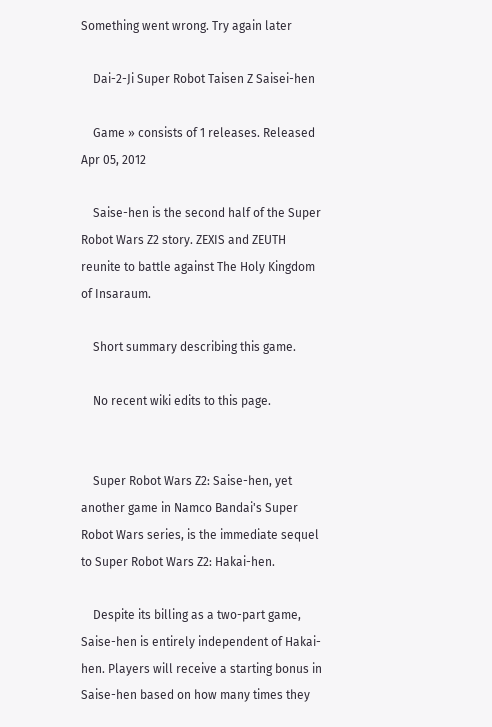Something went wrong. Try again later

    Dai-2-Ji Super Robot Taisen Z Saisei-hen

    Game » consists of 1 releases. Released Apr 05, 2012

    Saise-hen is the second half of the Super Robot Wars Z2 story. ZEXIS and ZEUTH reunite to battle against The Holy Kingdom of Insaraum.

    Short summary describing this game.

    No recent wiki edits to this page.


    Super Robot Wars Z2: Saise-hen, yet another game in Namco Bandai's Super Robot Wars series, is the immediate sequel to Super Robot Wars Z2: Hakai-hen.

    Despite its billing as a two-part game, Saise-hen is entirely independent of Hakai-hen. Players will receive a starting bonus in Saise-hen based on how many times they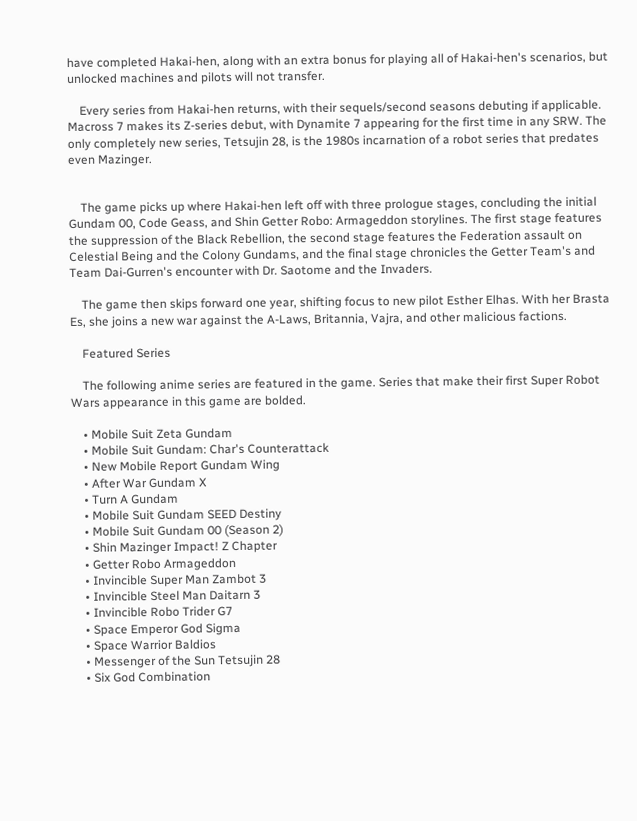have completed Hakai-hen, along with an extra bonus for playing all of Hakai-hen's scenarios, but unlocked machines and pilots will not transfer.

    Every series from Hakai-hen returns, with their sequels/second seasons debuting if applicable. Macross 7 makes its Z-series debut, with Dynamite 7 appearing for the first time in any SRW. The only completely new series, Tetsujin 28, is the 1980s incarnation of a robot series that predates even Mazinger.


    The game picks up where Hakai-hen left off with three prologue stages, concluding the initial Gundam 00, Code Geass, and Shin Getter Robo: Armageddon storylines. The first stage features the suppression of the Black Rebellion, the second stage features the Federation assault on Celestial Being and the Colony Gundams, and the final stage chronicles the Getter Team's and Team Dai-Gurren's encounter with Dr. Saotome and the Invaders.

    The game then skips forward one year, shifting focus to new pilot Esther Elhas. With her Brasta Es, she joins a new war against the A-Laws, Britannia, Vajra, and other malicious factions.

    Featured Series

    The following anime series are featured in the game. Series that make their first Super Robot Wars appearance in this game are bolded.

    • Mobile Suit Zeta Gundam
    • Mobile Suit Gundam: Char's Counterattack
    • New Mobile Report Gundam Wing
    • After War Gundam X
    • Turn A Gundam
    • Mobile Suit Gundam SEED Destiny
    • Mobile Suit Gundam 00 (Season 2)
    • Shin Mazinger Impact! Z Chapter
    • Getter Robo Armageddon
    • Invincible Super Man Zambot 3
    • Invincible Steel Man Daitarn 3
    • Invincible Robo Trider G7
    • Space Emperor God Sigma
    • Space Warrior Baldios
    • Messenger of the Sun Tetsujin 28
    • Six God Combination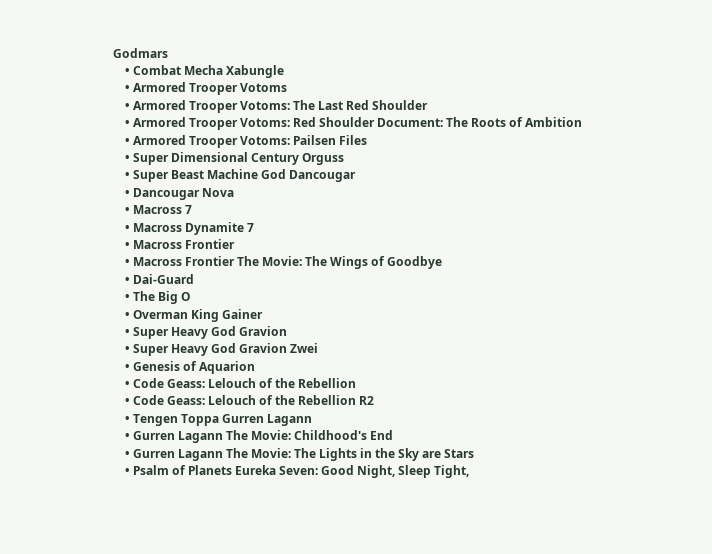Godmars
    • Combat Mecha Xabungle
    • Armored Trooper Votoms
    • Armored Trooper Votoms: The Last Red Shoulder
    • Armored Trooper Votoms: Red Shoulder Document: The Roots of Ambition
    • Armored Trooper Votoms: Pailsen Files
    • Super Dimensional Century Orguss
    • Super Beast Machine God Dancougar
    • Dancougar Nova
    • Macross 7
    • Macross Dynamite 7
    • Macross Frontier
    • Macross Frontier The Movie: The Wings of Goodbye
    • Dai-Guard
    • The Big O
    • Overman King Gainer
    • Super Heavy God Gravion
    • Super Heavy God Gravion Zwei
    • Genesis of Aquarion
    • Code Geass: Lelouch of the Rebellion
    • Code Geass: Lelouch of the Rebellion R2
    • Tengen Toppa Gurren Lagann
    • Gurren Lagann The Movie: Childhood's End
    • Gurren Lagann The Movie: The Lights in the Sky are Stars
    • Psalm of Planets Eureka Seven: Good Night, Sleep Tight,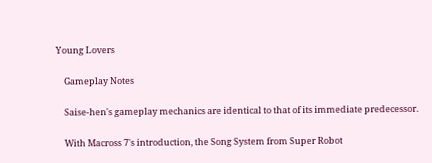Young Lovers

    Gameplay Notes

    Saise-hen's gameplay mechanics are identical to that of its immediate predecessor.

    With Macross 7's introduction, the Song System from Super Robot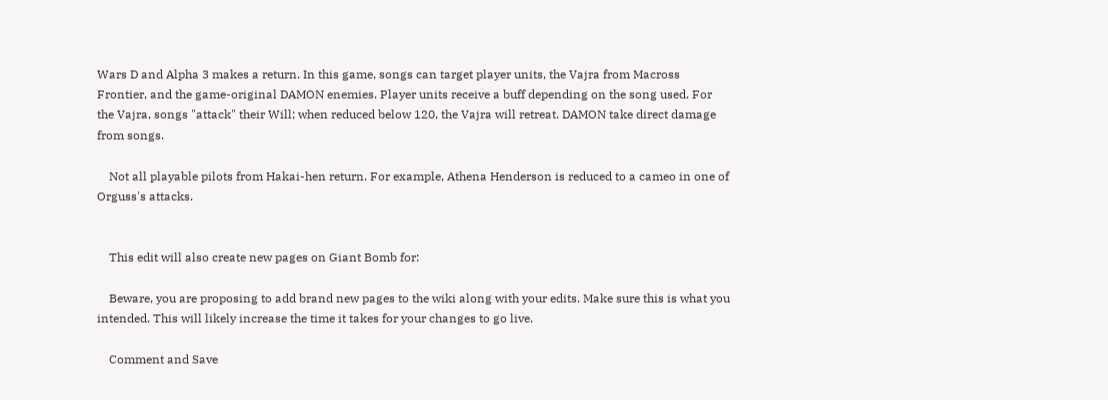Wars D and Alpha 3 makes a return. In this game, songs can target player units, the Vajra from Macross Frontier, and the game-original DAMON enemies. Player units receive a buff depending on the song used. For the Vajra, songs "attack" their Will; when reduced below 120, the Vajra will retreat. DAMON take direct damage from songs.

    Not all playable pilots from Hakai-hen return. For example, Athena Henderson is reduced to a cameo in one of Orguss's attacks.


    This edit will also create new pages on Giant Bomb for:

    Beware, you are proposing to add brand new pages to the wiki along with your edits. Make sure this is what you intended. This will likely increase the time it takes for your changes to go live.

    Comment and Save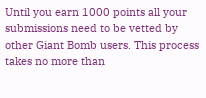Until you earn 1000 points all your submissions need to be vetted by other Giant Bomb users. This process takes no more than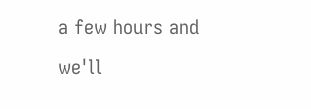a few hours and we'll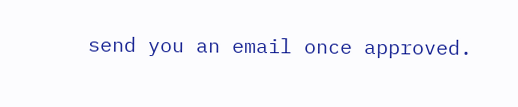send you an email once approved.